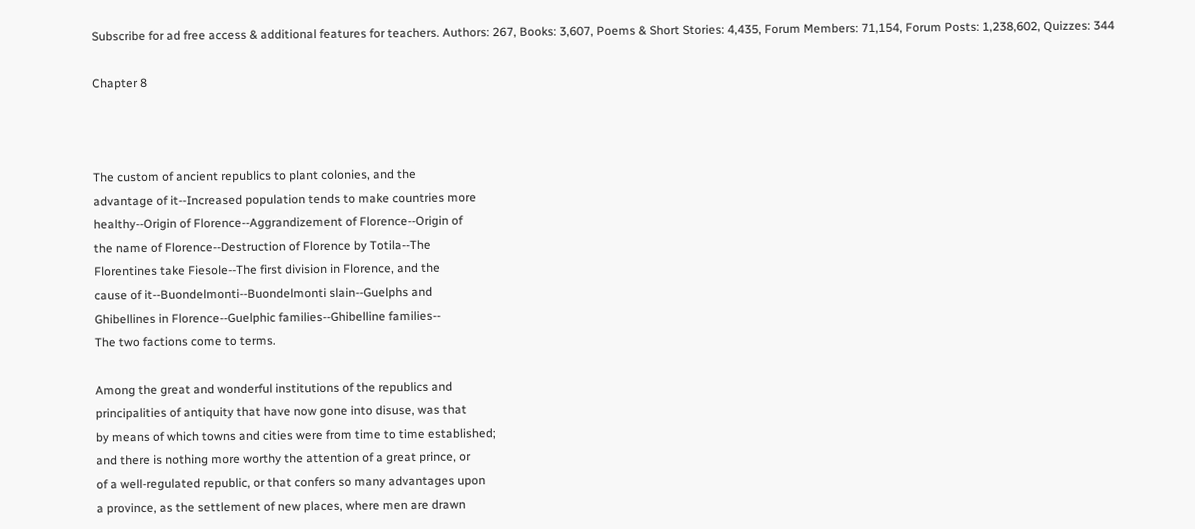Subscribe for ad free access & additional features for teachers. Authors: 267, Books: 3,607, Poems & Short Stories: 4,435, Forum Members: 71,154, Forum Posts: 1,238,602, Quizzes: 344

Chapter 8



The custom of ancient republics to plant colonies, and the
advantage of it--Increased population tends to make countries more
healthy--Origin of Florence--Aggrandizement of Florence--Origin of
the name of Florence--Destruction of Florence by Totila--The
Florentines take Fiesole--The first division in Florence, and the
cause of it--Buondelmonti--Buondelmonti slain--Guelphs and
Ghibellines in Florence--Guelphic families--Ghibelline families--
The two factions come to terms.

Among the great and wonderful institutions of the republics and
principalities of antiquity that have now gone into disuse, was that
by means of which towns and cities were from time to time established;
and there is nothing more worthy the attention of a great prince, or
of a well-regulated republic, or that confers so many advantages upon
a province, as the settlement of new places, where men are drawn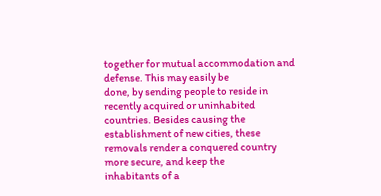together for mutual accommodation and defense. This may easily be
done, by sending people to reside in recently acquired or uninhabited
countries. Besides causing the establishment of new cities, these
removals render a conquered country more secure, and keep the
inhabitants of a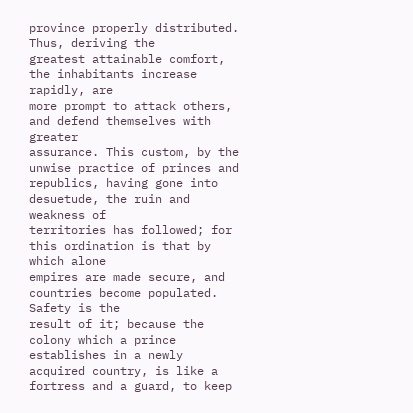province properly distributed. Thus, deriving the
greatest attainable comfort, the inhabitants increase rapidly, are
more prompt to attack others, and defend themselves with greater
assurance. This custom, by the unwise practice of princes and
republics, having gone into desuetude, the ruin and weakness of
territories has followed; for this ordination is that by which alone
empires are made secure, and countries become populated. Safety is the
result of it; because the colony which a prince establishes in a newly
acquired country, is like a fortress and a guard, to keep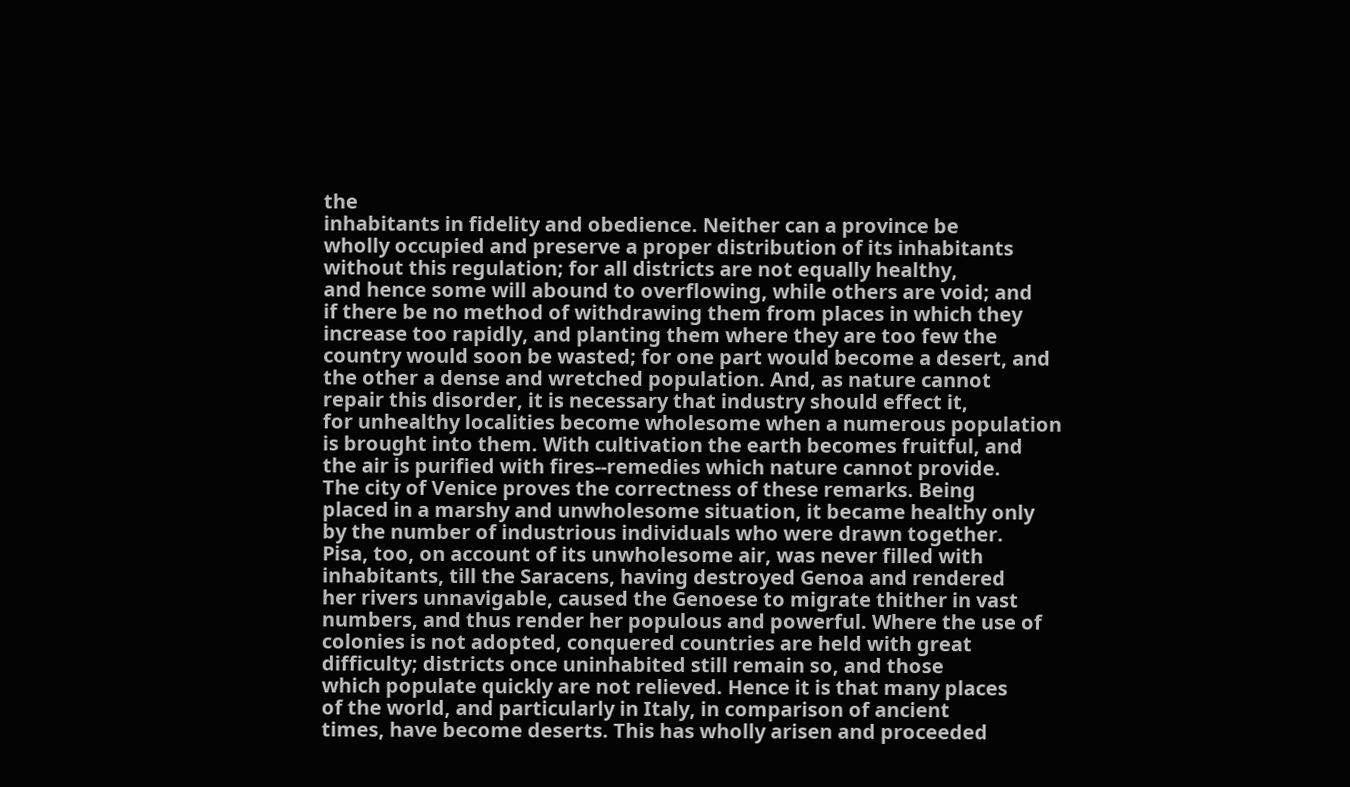the
inhabitants in fidelity and obedience. Neither can a province be
wholly occupied and preserve a proper distribution of its inhabitants
without this regulation; for all districts are not equally healthy,
and hence some will abound to overflowing, while others are void; and
if there be no method of withdrawing them from places in which they
increase too rapidly, and planting them where they are too few the
country would soon be wasted; for one part would become a desert, and
the other a dense and wretched population. And, as nature cannot
repair this disorder, it is necessary that industry should effect it,
for unhealthy localities become wholesome when a numerous population
is brought into them. With cultivation the earth becomes fruitful, and
the air is purified with fires--remedies which nature cannot provide.
The city of Venice proves the correctness of these remarks. Being
placed in a marshy and unwholesome situation, it became healthy only
by the number of industrious individuals who were drawn together.
Pisa, too, on account of its unwholesome air, was never filled with
inhabitants, till the Saracens, having destroyed Genoa and rendered
her rivers unnavigable, caused the Genoese to migrate thither in vast
numbers, and thus render her populous and powerful. Where the use of
colonies is not adopted, conquered countries are held with great
difficulty; districts once uninhabited still remain so, and those
which populate quickly are not relieved. Hence it is that many places
of the world, and particularly in Italy, in comparison of ancient
times, have become deserts. This has wholly arisen and proceeded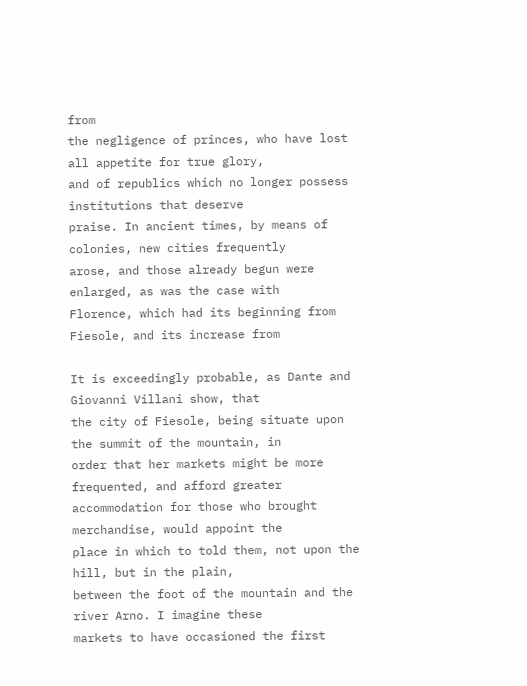from
the negligence of princes, who have lost all appetite for true glory,
and of republics which no longer possess institutions that deserve
praise. In ancient times, by means of colonies, new cities frequently
arose, and those already begun were enlarged, as was the case with
Florence, which had its beginning from Fiesole, and its increase from

It is exceedingly probable, as Dante and Giovanni Villani show, that
the city of Fiesole, being situate upon the summit of the mountain, in
order that her markets might be more frequented, and afford greater
accommodation for those who brought merchandise, would appoint the
place in which to told them, not upon the hill, but in the plain,
between the foot of the mountain and the river Arno. I imagine these
markets to have occasioned the first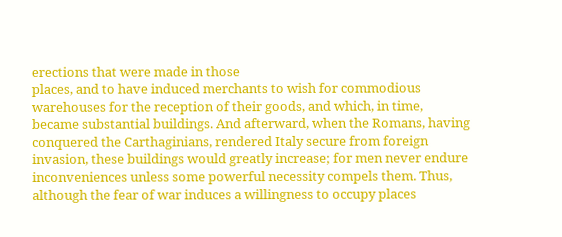erections that were made in those
places, and to have induced merchants to wish for commodious
warehouses for the reception of their goods, and which, in time,
became substantial buildings. And afterward, when the Romans, having
conquered the Carthaginians, rendered Italy secure from foreign
invasion, these buildings would greatly increase; for men never endure
inconveniences unless some powerful necessity compels them. Thus,
although the fear of war induces a willingness to occupy places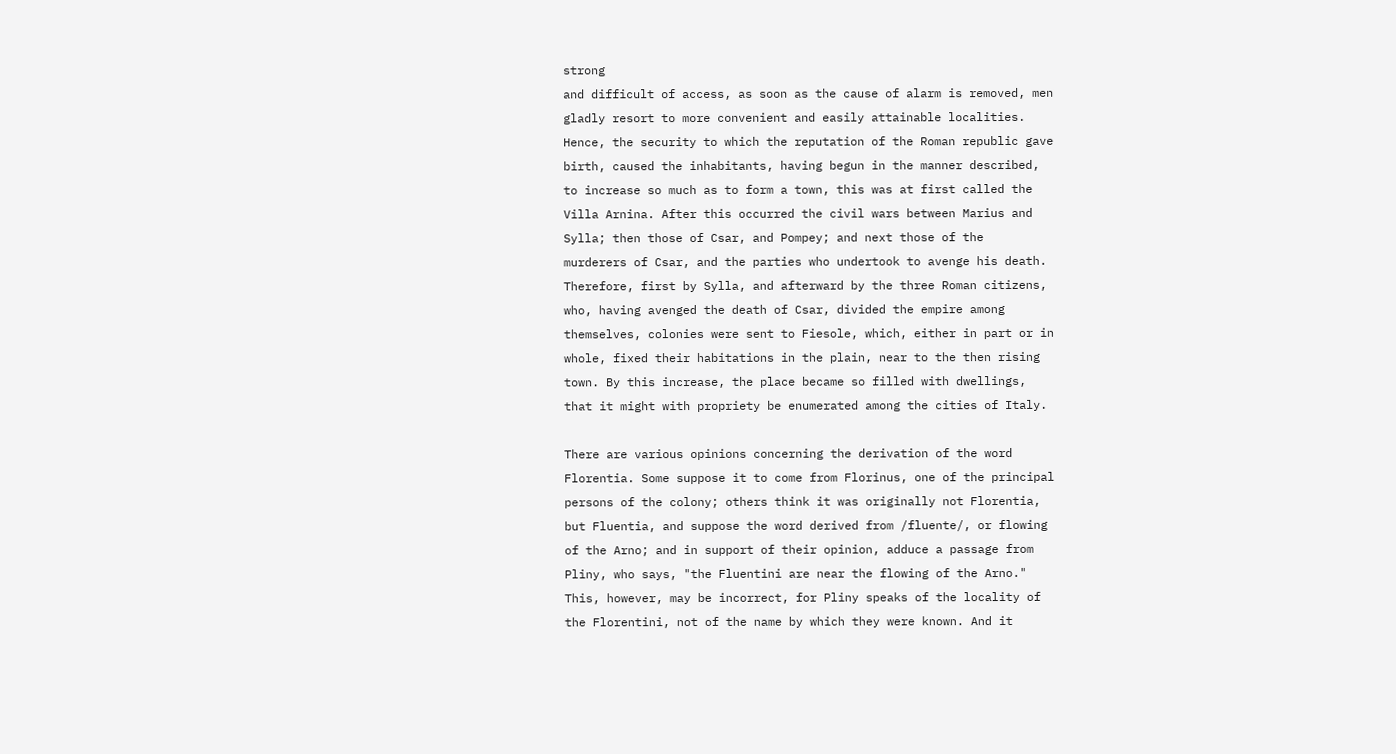strong
and difficult of access, as soon as the cause of alarm is removed, men
gladly resort to more convenient and easily attainable localities.
Hence, the security to which the reputation of the Roman republic gave
birth, caused the inhabitants, having begun in the manner described,
to increase so much as to form a town, this was at first called the
Villa Arnina. After this occurred the civil wars between Marius and
Sylla; then those of Csar, and Pompey; and next those of the
murderers of Csar, and the parties who undertook to avenge his death.
Therefore, first by Sylla, and afterward by the three Roman citizens,
who, having avenged the death of Csar, divided the empire among
themselves, colonies were sent to Fiesole, which, either in part or in
whole, fixed their habitations in the plain, near to the then rising
town. By this increase, the place became so filled with dwellings,
that it might with propriety be enumerated among the cities of Italy.

There are various opinions concerning the derivation of the word
Florentia. Some suppose it to come from Florinus, one of the principal
persons of the colony; others think it was originally not Florentia,
but Fluentia, and suppose the word derived from /fluente/, or flowing
of the Arno; and in support of their opinion, adduce a passage from
Pliny, who says, "the Fluentini are near the flowing of the Arno."
This, however, may be incorrect, for Pliny speaks of the locality of
the Florentini, not of the name by which they were known. And it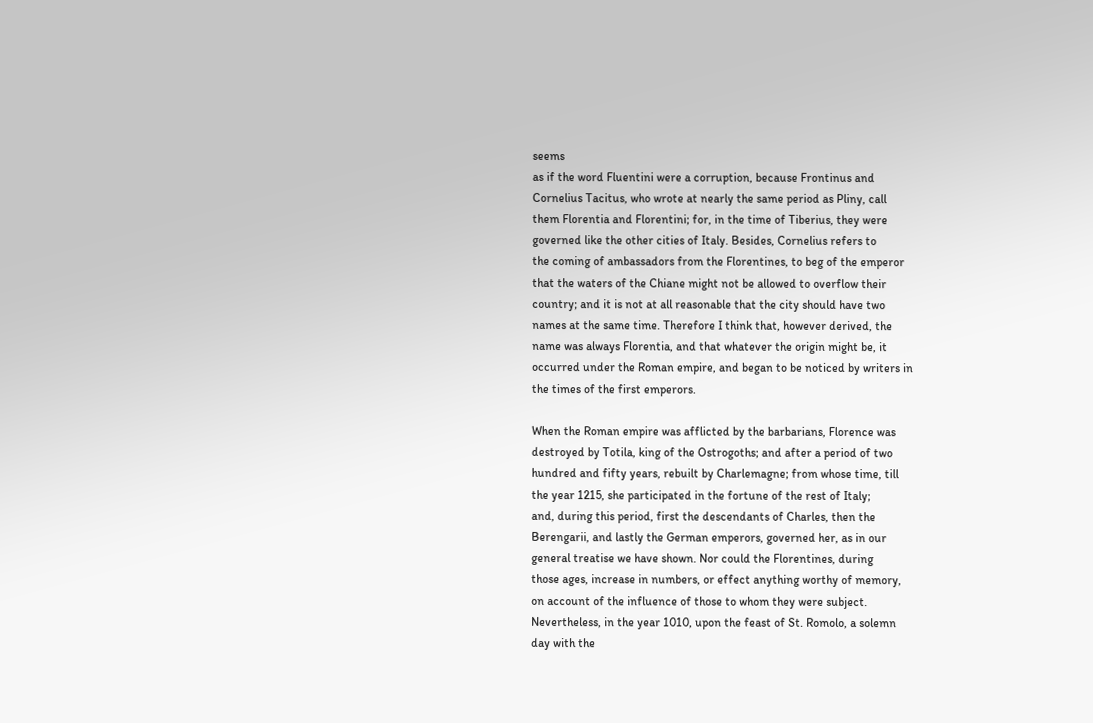seems
as if the word Fluentini were a corruption, because Frontinus and
Cornelius Tacitus, who wrote at nearly the same period as Pliny, call
them Florentia and Florentini; for, in the time of Tiberius, they were
governed like the other cities of Italy. Besides, Cornelius refers to
the coming of ambassadors from the Florentines, to beg of the emperor
that the waters of the Chiane might not be allowed to overflow their
country; and it is not at all reasonable that the city should have two
names at the same time. Therefore I think that, however derived, the
name was always Florentia, and that whatever the origin might be, it
occurred under the Roman empire, and began to be noticed by writers in
the times of the first emperors.

When the Roman empire was afflicted by the barbarians, Florence was
destroyed by Totila, king of the Ostrogoths; and after a period of two
hundred and fifty years, rebuilt by Charlemagne; from whose time, till
the year 1215, she participated in the fortune of the rest of Italy;
and, during this period, first the descendants of Charles, then the
Berengarii, and lastly the German emperors, governed her, as in our
general treatise we have shown. Nor could the Florentines, during
those ages, increase in numbers, or effect anything worthy of memory,
on account of the influence of those to whom they were subject.
Nevertheless, in the year 1010, upon the feast of St. Romolo, a solemn
day with the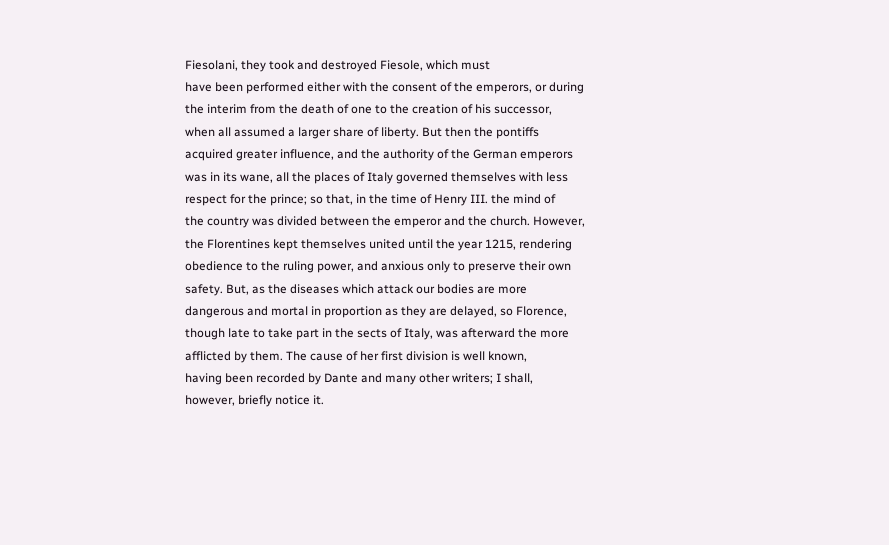Fiesolani, they took and destroyed Fiesole, which must
have been performed either with the consent of the emperors, or during
the interim from the death of one to the creation of his successor,
when all assumed a larger share of liberty. But then the pontiffs
acquired greater influence, and the authority of the German emperors
was in its wane, all the places of Italy governed themselves with less
respect for the prince; so that, in the time of Henry III. the mind of
the country was divided between the emperor and the church. However,
the Florentines kept themselves united until the year 1215, rendering
obedience to the ruling power, and anxious only to preserve their own
safety. But, as the diseases which attack our bodies are more
dangerous and mortal in proportion as they are delayed, so Florence,
though late to take part in the sects of Italy, was afterward the more
afflicted by them. The cause of her first division is well known,
having been recorded by Dante and many other writers; I shall,
however, briefly notice it.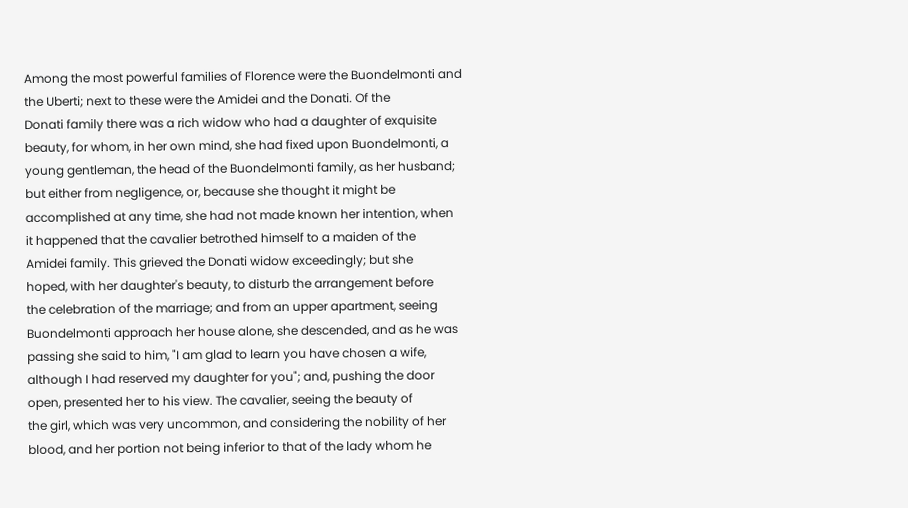Among the most powerful families of Florence were the Buondelmonti and
the Uberti; next to these were the Amidei and the Donati. Of the
Donati family there was a rich widow who had a daughter of exquisite
beauty, for whom, in her own mind, she had fixed upon Buondelmonti, a
young gentleman, the head of the Buondelmonti family, as her husband;
but either from negligence, or, because she thought it might be
accomplished at any time, she had not made known her intention, when
it happened that the cavalier betrothed himself to a maiden of the
Amidei family. This grieved the Donati widow exceedingly; but she
hoped, with her daughter's beauty, to disturb the arrangement before
the celebration of the marriage; and from an upper apartment, seeing
Buondelmonti approach her house alone, she descended, and as he was
passing she said to him, "I am glad to learn you have chosen a wife,
although I had reserved my daughter for you"; and, pushing the door
open, presented her to his view. The cavalier, seeing the beauty of
the girl, which was very uncommon, and considering the nobility of her
blood, and her portion not being inferior to that of the lady whom he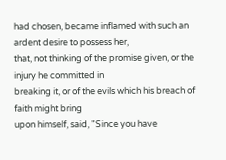had chosen, became inflamed with such an ardent desire to possess her,
that, not thinking of the promise given, or the injury he committed in
breaking it, or of the evils which his breach of faith might bring
upon himself, said, "Since you have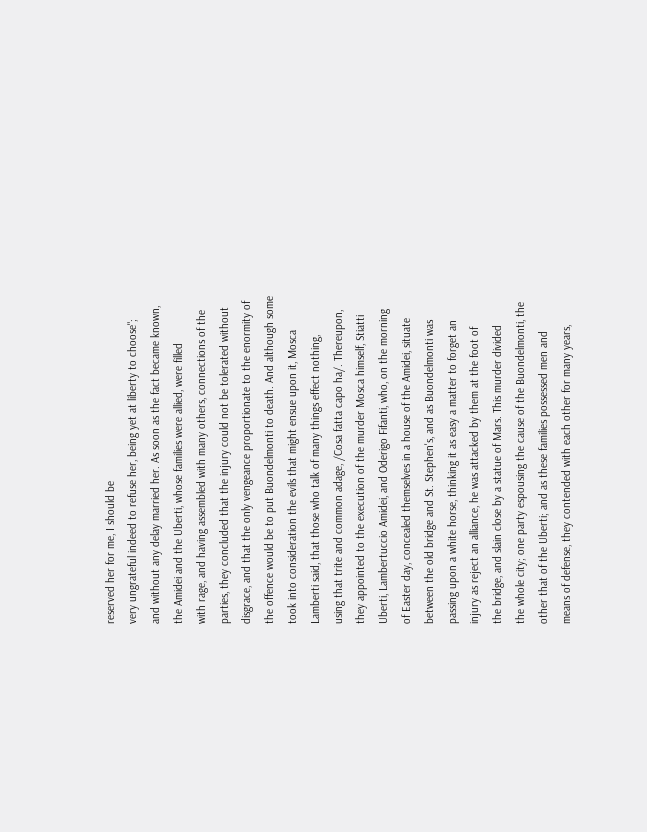reserved her for me, I should be
very ungrateful indeed to refuse her, being yet at liberty to choose";
and without any delay married her. As soon as the fact became known,
the Amidei and the Uberti, whose families were allied, were filled
with rage, and having assembled with many others, connections of the
parties, they concluded that the injury could not be tolerated without
disgrace, and that the only vengeance proportionate to the enormity of
the offence would be to put Buondelmonti to death. And although some
took into consideration the evils that might ensue upon it, Mosca
Lamberti said, that those who talk of many things effect nothing,
using that trite and common adage, /Cosa fatta capo ha/. Thereupon,
they appointed to the execution of the murder Mosca himself, Stiatti
Uberti, Lambertuccio Amidei, and Oderigo Fifanti, who, on the morning
of Easter day, concealed themselves in a house of the Amidei, situate
between the old bridge and St. Stephen's, and as Buondelmonti was
passing upon a white horse, thinking it as easy a matter to forget an
injury as reject an alliance, he was attacked by them at the foot of
the bridge, and slain close by a statue of Mars. This murder divided
the whole city; one party espousing the cause of the Buondelmonti, the
other that of the Uberti; and as these families possessed men and
means of defense, they contended with each other for many years,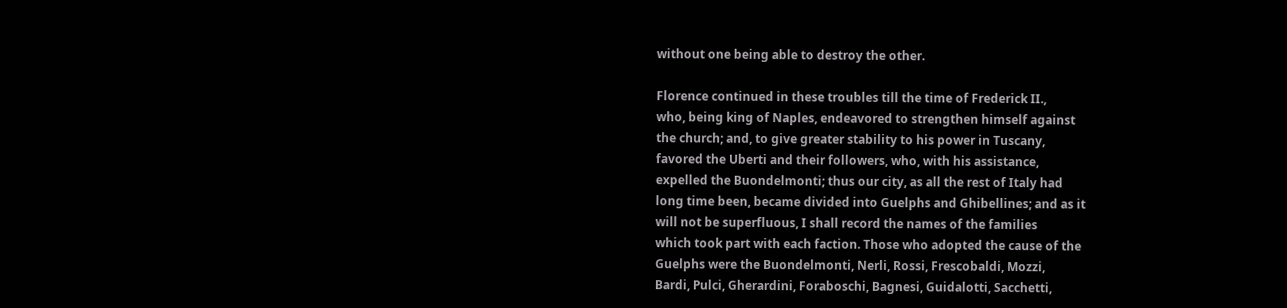without one being able to destroy the other.

Florence continued in these troubles till the time of Frederick II.,
who, being king of Naples, endeavored to strengthen himself against
the church; and, to give greater stability to his power in Tuscany,
favored the Uberti and their followers, who, with his assistance,
expelled the Buondelmonti; thus our city, as all the rest of Italy had
long time been, became divided into Guelphs and Ghibellines; and as it
will not be superfluous, I shall record the names of the families
which took part with each faction. Those who adopted the cause of the
Guelphs were the Buondelmonti, Nerli, Rossi, Frescobaldi, Mozzi,
Bardi, Pulci, Gherardini, Foraboschi, Bagnesi, Guidalotti, Sacchetti,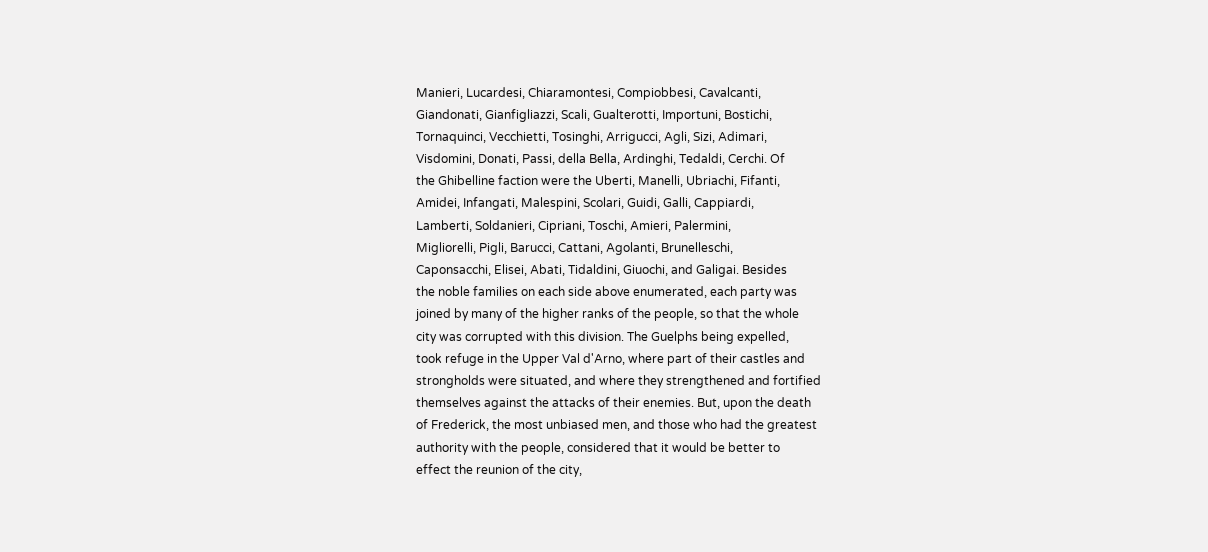Manieri, Lucardesi, Chiaramontesi, Compiobbesi, Cavalcanti,
Giandonati, Gianfigliazzi, Scali, Gualterotti, Importuni, Bostichi,
Tornaquinci, Vecchietti, Tosinghi, Arrigucci, Agli, Sizi, Adimari,
Visdomini, Donati, Passi, della Bella, Ardinghi, Tedaldi, Cerchi. Of
the Ghibelline faction were the Uberti, Manelli, Ubriachi, Fifanti,
Amidei, Infangati, Malespini, Scolari, Guidi, Galli, Cappiardi,
Lamberti, Soldanieri, Cipriani, Toschi, Amieri, Palermini,
Migliorelli, Pigli, Barucci, Cattani, Agolanti, Brunelleschi,
Caponsacchi, Elisei, Abati, Tidaldini, Giuochi, and Galigai. Besides
the noble families on each side above enumerated, each party was
joined by many of the higher ranks of the people, so that the whole
city was corrupted with this division. The Guelphs being expelled,
took refuge in the Upper Val d'Arno, where part of their castles and
strongholds were situated, and where they strengthened and fortified
themselves against the attacks of their enemies. But, upon the death
of Frederick, the most unbiased men, and those who had the greatest
authority with the people, considered that it would be better to
effect the reunion of the city,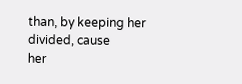than, by keeping her divided, cause
her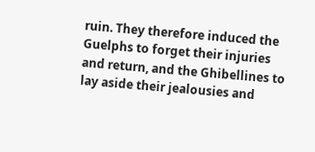ruin. They therefore induced the Guelphs to forget their injuries
and return, and the Ghibellines to lay aside their jealousies and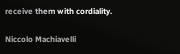receive them with cordiality.

Niccolo Machiavelli